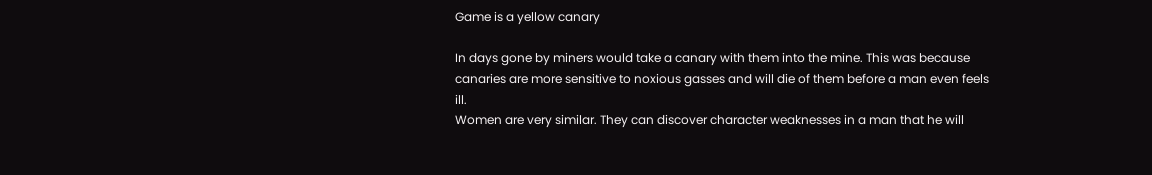Game is a yellow canary

In days gone by miners would take a canary with them into the mine. This was because canaries are more sensitive to noxious gasses and will die of them before a man even feels ill.
Women are very similar. They can discover character weaknesses in a man that he will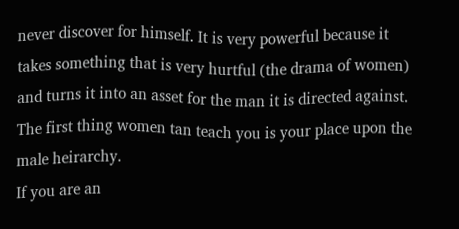never discover for himself. It is very powerful because it takes something that is very hurtful (the drama of women) and turns it into an asset for the man it is directed against.
The first thing women tan teach you is your place upon the male heirarchy.
If you are an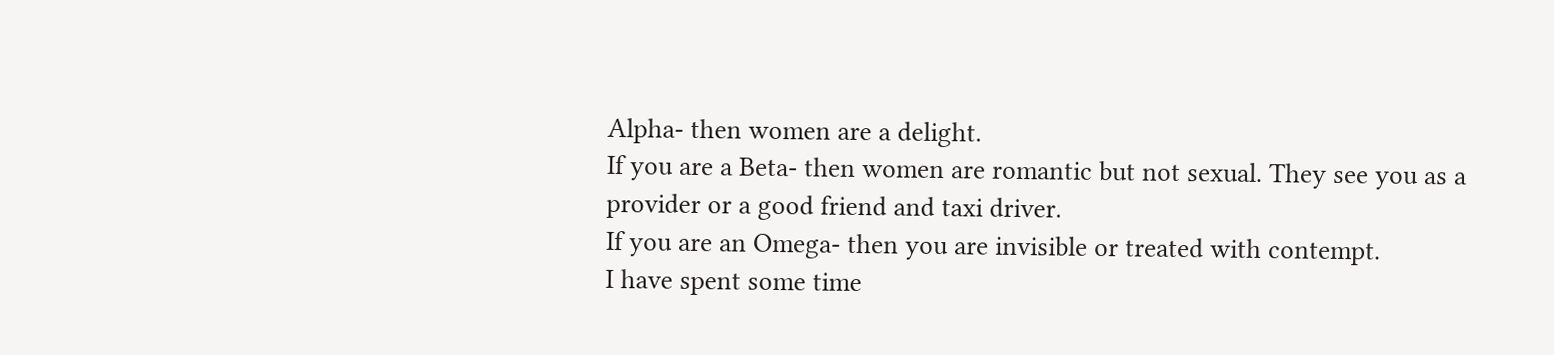Alpha- then women are a delight.
If you are a Beta- then women are romantic but not sexual. They see you as a provider or a good friend and taxi driver.
If you are an Omega- then you are invisible or treated with contempt.
I have spent some time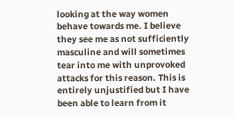looking at the way women behave towards me. I believe they see me as not sufficiently masculine and will sometimes tear into me with unprovoked attacks for this reason. This is entirely unjustified but I have been able to learn from it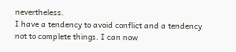nevertheless.
I have a tendency to avoid conflict and a tendency not to complete things. I can now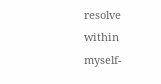resolve within myself-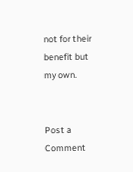not for their benefit but my own.


Post a Comment